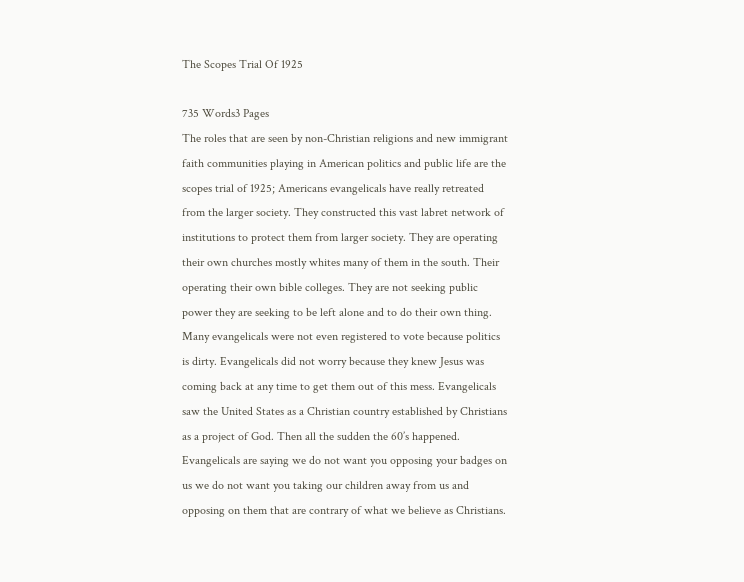The Scopes Trial Of 1925

735 Words3 Pages
The roles that are seen by non-Christian religions and new immigrant faith communities playing in American politics and public life are the scopes trial of 1925; Americans evangelicals have really retreated from the larger society. They constructed this vast labret network of institutions to protect them from larger society. They are operating their own churches mostly whites many of them in the south. Their operating their own bible colleges. They are not seeking public power they are seeking to be left alone and to do their own thing. Many evangelicals were not even registered to vote because politics is dirty. Evangelicals did not worry because they knew Jesus was coming back at any time to get them out of this mess. Evangelicals saw the United States as a Christian country established by Christians as a project of God. Then all the sudden the 60’s happened. Evangelicals are saying we do not want you opposing your badges on us we do not want you taking our children away from us and opposing on them that are contrary of what we believe as Christians.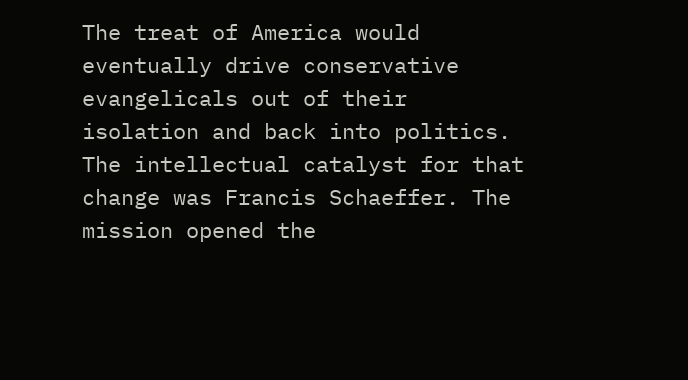The treat of America would eventually drive conservative evangelicals out of their isolation and back into politics. The intellectual catalyst for that change was Francis Schaeffer. The mission opened the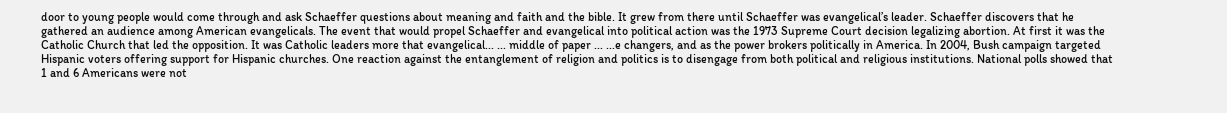door to young people would come through and ask Schaeffer questions about meaning and faith and the bible. It grew from there until Schaeffer was evangelical’s leader. Schaeffer discovers that he gathered an audience among American evangelicals. The event that would propel Schaeffer and evangelical into political action was the 1973 Supreme Court decision legalizing abortion. At first it was the Catholic Church that led the opposition. It was Catholic leaders more that evangelical... ... middle of paper ... ...e changers, and as the power brokers politically in America. In 2004, Bush campaign targeted Hispanic voters offering support for Hispanic churches. One reaction against the entanglement of religion and politics is to disengage from both political and religious institutions. National polls showed that 1 and 6 Americans were not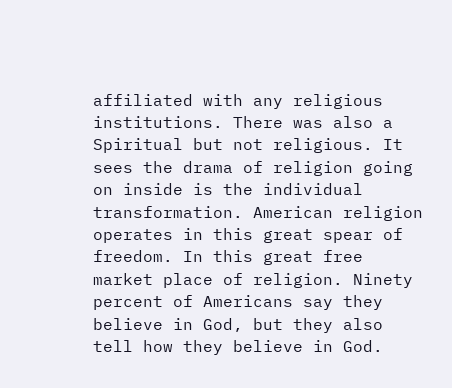affiliated with any religious institutions. There was also a Spiritual but not religious. It sees the drama of religion going on inside is the individual transformation. American religion operates in this great spear of freedom. In this great free market place of religion. Ninety percent of Americans say they believe in God, but they also tell how they believe in God.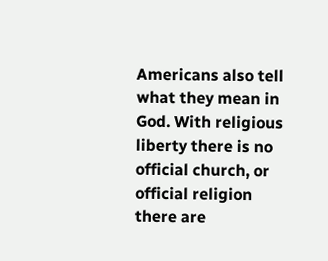Americans also tell what they mean in God. With religious liberty there is no official church, or official religion there are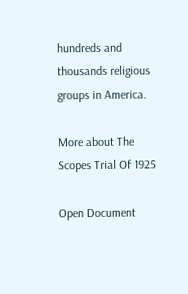hundreds and thousands religious groups in America.

More about The Scopes Trial Of 1925

Open Document